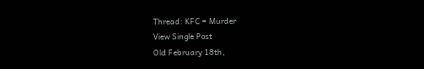Thread: KFC = Murder
View Single Post
Old February 18th,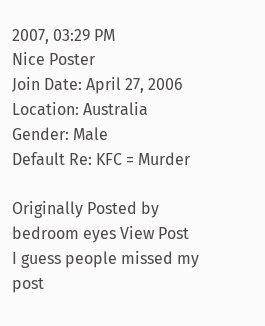2007, 03:29 PM
Nice Poster
Join Date: April 27, 2006
Location: Australia
Gender: Male
Default Re: KFC = Murder

Originally Posted by bedroom eyes View Post
I guess people missed my post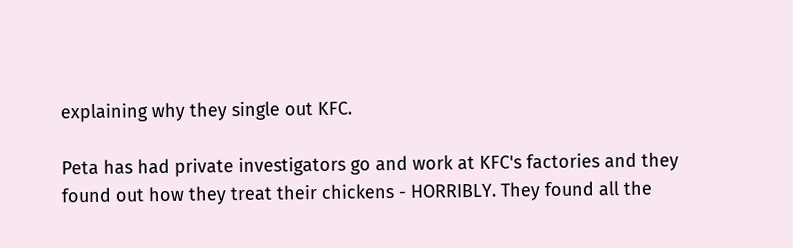explaining why they single out KFC.

Peta has had private investigators go and work at KFC's factories and they found out how they treat their chickens - HORRIBLY. They found all the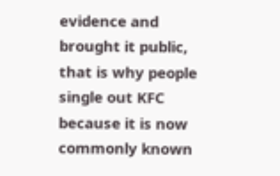evidence and brought it public, that is why people single out KFC because it is now commonly known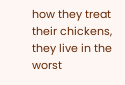how they treat their chickens, they live in the worst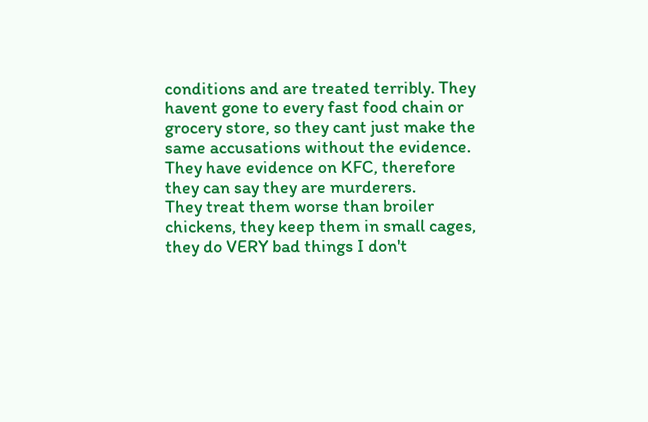conditions and are treated terribly. They havent gone to every fast food chain or grocery store, so they cant just make the same accusations without the evidence. They have evidence on KFC, therefore they can say they are murderers.
They treat them worse than broiler chickens, they keep them in small cages, they do VERY bad things I don't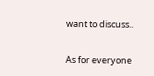want to discuss..

As for everyone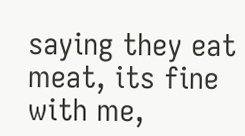saying they eat meat, its fine with me,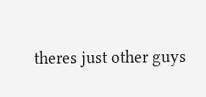theres just other guys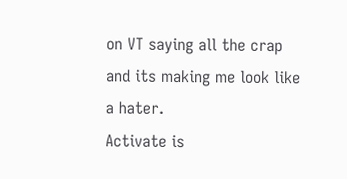on VT saying all the crap and its making me look like a hater.
Activate is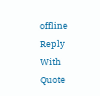offline   Reply With Quote